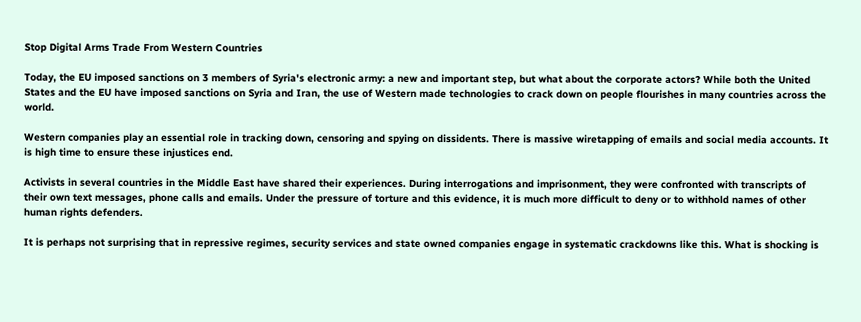Stop Digital Arms Trade From Western Countries

Today, the EU imposed sanctions on 3 members of Syria's electronic army: a new and important step, but what about the corporate actors? While both the United States and the EU have imposed sanctions on Syria and Iran, the use of Western made technologies to crack down on people flourishes in many countries across the world.

Western companies play an essential role in tracking down, censoring and spying on dissidents. There is massive wiretapping of emails and social media accounts. It is high time to ensure these injustices end.

Activists in several countries in the Middle East have shared their experiences. During interrogations and imprisonment, they were confronted with transcripts of their own text messages, phone calls and emails. Under the pressure of torture and this evidence, it is much more difficult to deny or to withhold names of other human rights defenders.

It is perhaps not surprising that in repressive regimes, security services and state owned companies engage in systematic crackdowns like this. What is shocking is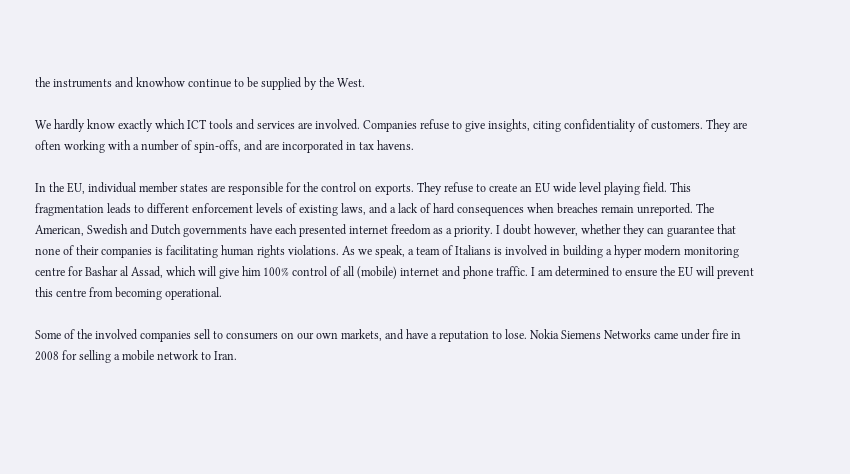the instruments and knowhow continue to be supplied by the West.

We hardly know exactly which ICT tools and services are involved. Companies refuse to give insights, citing confidentiality of customers. They are often working with a number of spin-offs, and are incorporated in tax havens.

In the EU, individual member states are responsible for the control on exports. They refuse to create an EU wide level playing field. This fragmentation leads to different enforcement levels of existing laws, and a lack of hard consequences when breaches remain unreported. The American, Swedish and Dutch governments have each presented internet freedom as a priority. I doubt however, whether they can guarantee that none of their companies is facilitating human rights violations. As we speak, a team of Italians is involved in building a hyper modern monitoring centre for Bashar al Assad, which will give him 100% control of all (mobile) internet and phone traffic. I am determined to ensure the EU will prevent this centre from becoming operational.

Some of the involved companies sell to consumers on our own markets, and have a reputation to lose. Nokia Siemens Networks came under fire in 2008 for selling a mobile network to Iran.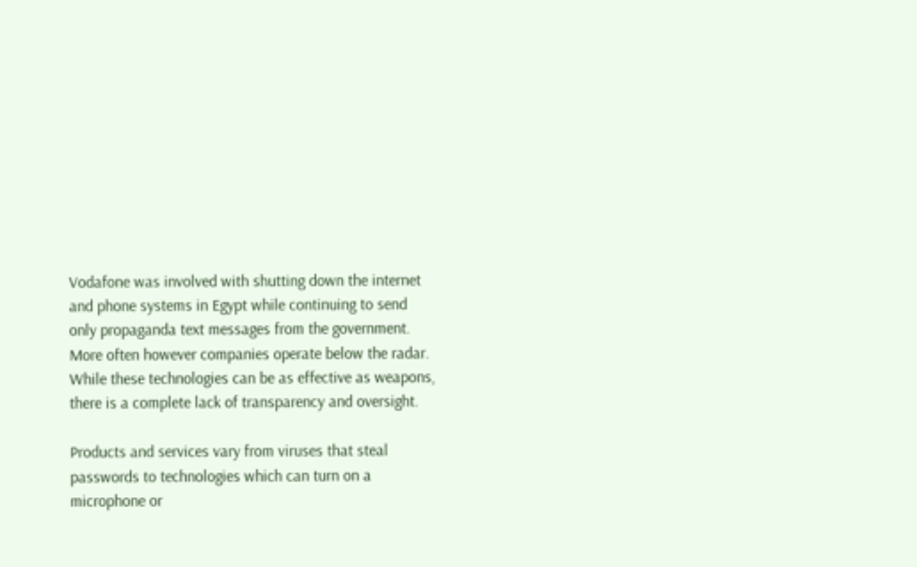Vodafone was involved with shutting down the internet and phone systems in Egypt while continuing to send only propaganda text messages from the government. More often however companies operate below the radar. While these technologies can be as effective as weapons, there is a complete lack of transparency and oversight.

Products and services vary from viruses that steal passwords to technologies which can turn on a microphone or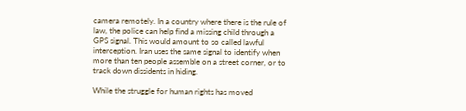camera remotely. In a country where there is the rule of law, the police can help find a missing child through a GPS signal. This would amount to so called lawful interception. Iran uses the same signal to identify when more than ten people assemble on a street corner, or to track down dissidents in hiding.

While the struggle for human rights has moved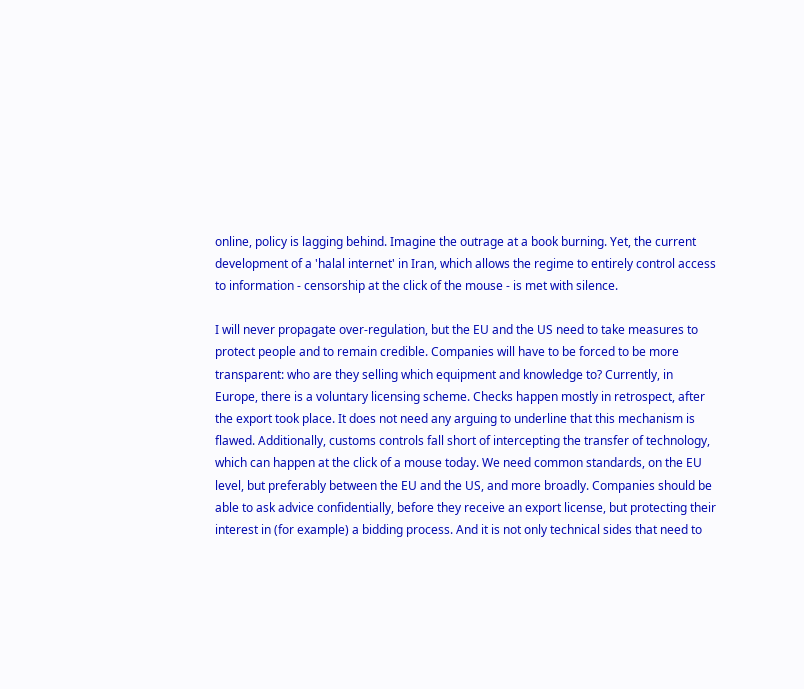online, policy is lagging behind. Imagine the outrage at a book burning. Yet, the current development of a 'halal internet' in Iran, which allows the regime to entirely control access to information - censorship at the click of the mouse - is met with silence.

I will never propagate over-regulation, but the EU and the US need to take measures to protect people and to remain credible. Companies will have to be forced to be more transparent: who are they selling which equipment and knowledge to? Currently, in Europe, there is a voluntary licensing scheme. Checks happen mostly in retrospect, after the export took place. It does not need any arguing to underline that this mechanism is flawed. Additionally, customs controls fall short of intercepting the transfer of technology, which can happen at the click of a mouse today. We need common standards, on the EU level, but preferably between the EU and the US, and more broadly. Companies should be able to ask advice confidentially, before they receive an export license, but protecting their interest in (for example) a bidding process. And it is not only technical sides that need to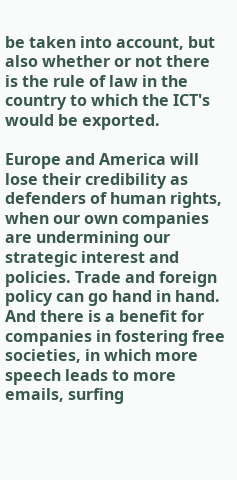be taken into account, but also whether or not there is the rule of law in the country to which the ICT's would be exported.

Europe and America will lose their credibility as defenders of human rights, when our own companies are undermining our strategic interest and policies. Trade and foreign policy can go hand in hand. And there is a benefit for companies in fostering free societies, in which more speech leads to more emails, surfing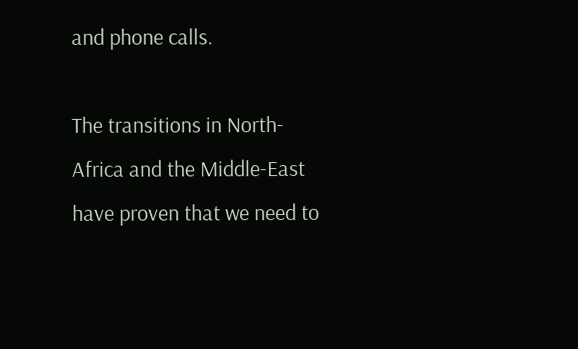and phone calls.

The transitions in North-Africa and the Middle-East have proven that we need to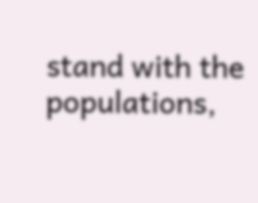stand with the populations,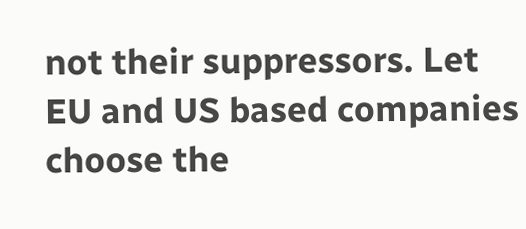not their suppressors. Let EU and US based companies choose the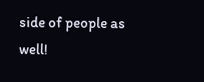side of people as well!